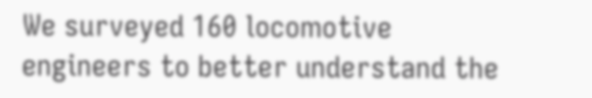We surveyed 160 locomotive engineers to better understand the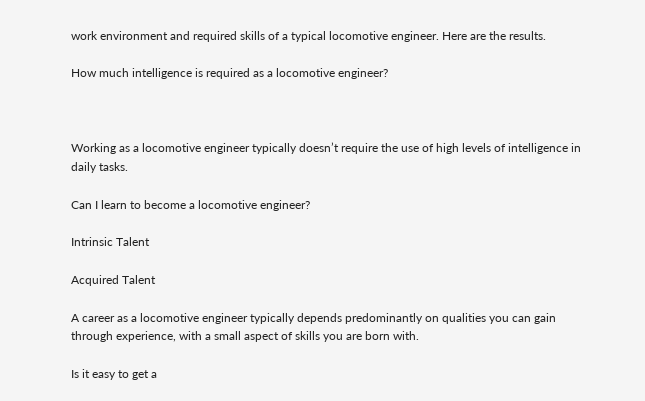work environment and required skills of a typical locomotive engineer. Here are the results.

How much intelligence is required as a locomotive engineer?



Working as a locomotive engineer typically doesn’t require the use of high levels of intelligence in daily tasks.

Can I learn to become a locomotive engineer?

Intrinsic Talent

Acquired Talent

A career as a locomotive engineer typically depends predominantly on qualities you can gain through experience, with a small aspect of skills you are born with.

Is it easy to get a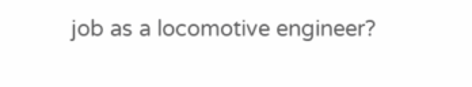job as a locomotive engineer?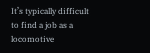It’s typically difficult to find a job as a locomotive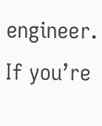engineer. If you’re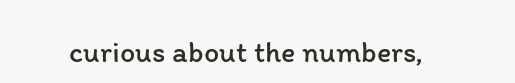curious about the numbers,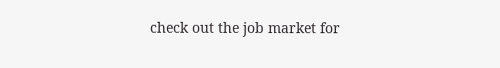check out the job market for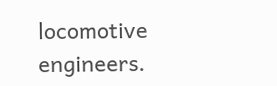locomotive engineers.